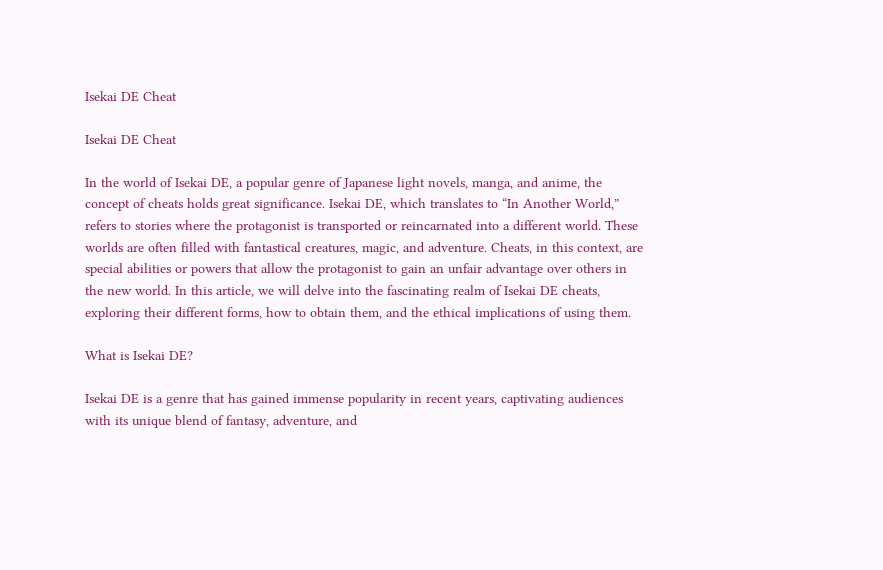Isekai DE Cheat

Isekai DE Cheat

In the world of Isekai DE, a popular genre of Japanese light novels, manga, and anime, the concept of cheats holds great significance. Isekai DE, which translates to “In Another World,” refers to stories where the protagonist is transported or reincarnated into a different world. These worlds are often filled with fantastical creatures, magic, and adventure. Cheats, in this context, are special abilities or powers that allow the protagonist to gain an unfair advantage over others in the new world. In this article, we will delve into the fascinating realm of Isekai DE cheats, exploring their different forms, how to obtain them, and the ethical implications of using them.

What is Isekai DE?

Isekai DE is a genre that has gained immense popularity in recent years, captivating audiences with its unique blend of fantasy, adventure, and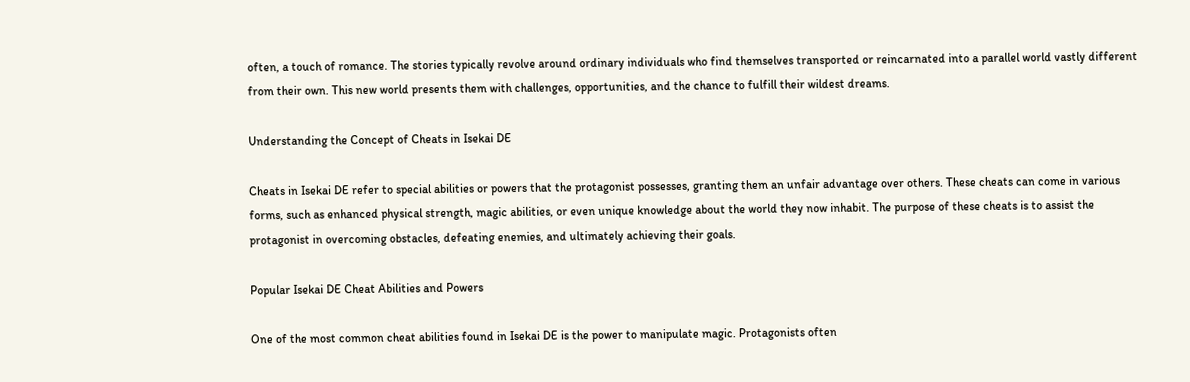often, a touch of romance. The stories typically revolve around ordinary individuals who find themselves transported or reincarnated into a parallel world vastly different from their own. This new world presents them with challenges, opportunities, and the chance to fulfill their wildest dreams.

Understanding the Concept of Cheats in Isekai DE

Cheats in Isekai DE refer to special abilities or powers that the protagonist possesses, granting them an unfair advantage over others. These cheats can come in various forms, such as enhanced physical strength, magic abilities, or even unique knowledge about the world they now inhabit. The purpose of these cheats is to assist the protagonist in overcoming obstacles, defeating enemies, and ultimately achieving their goals.

Popular Isekai DE Cheat Abilities and Powers

One of the most common cheat abilities found in Isekai DE is the power to manipulate magic. Protagonists often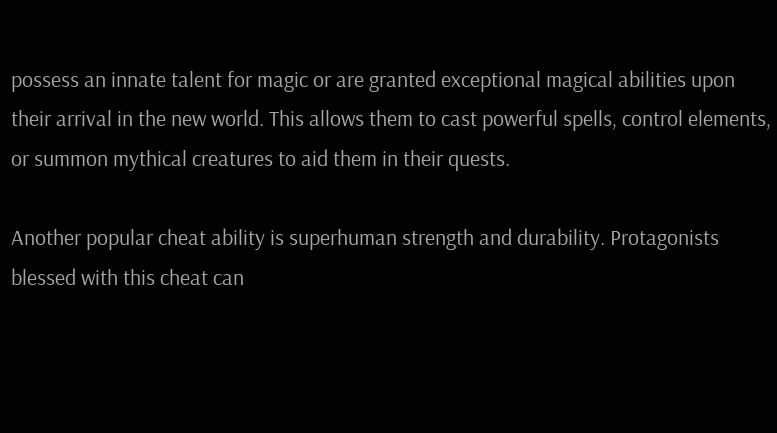possess an innate talent for magic or are granted exceptional magical abilities upon their arrival in the new world. This allows them to cast powerful spells, control elements, or summon mythical creatures to aid them in their quests.

Another popular cheat ability is superhuman strength and durability. Protagonists blessed with this cheat can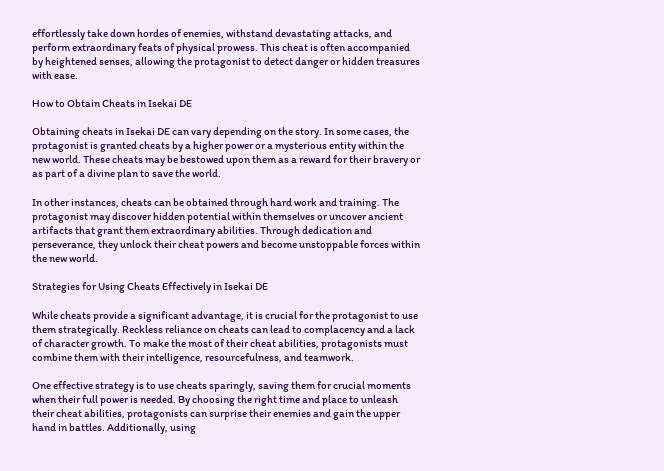effortlessly take down hordes of enemies, withstand devastating attacks, and perform extraordinary feats of physical prowess. This cheat is often accompanied by heightened senses, allowing the protagonist to detect danger or hidden treasures with ease.

How to Obtain Cheats in Isekai DE

Obtaining cheats in Isekai DE can vary depending on the story. In some cases, the protagonist is granted cheats by a higher power or a mysterious entity within the new world. These cheats may be bestowed upon them as a reward for their bravery or as part of a divine plan to save the world.

In other instances, cheats can be obtained through hard work and training. The protagonist may discover hidden potential within themselves or uncover ancient artifacts that grant them extraordinary abilities. Through dedication and perseverance, they unlock their cheat powers and become unstoppable forces within the new world.

Strategies for Using Cheats Effectively in Isekai DE

While cheats provide a significant advantage, it is crucial for the protagonist to use them strategically. Reckless reliance on cheats can lead to complacency and a lack of character growth. To make the most of their cheat abilities, protagonists must combine them with their intelligence, resourcefulness, and teamwork.

One effective strategy is to use cheats sparingly, saving them for crucial moments when their full power is needed. By choosing the right time and place to unleash their cheat abilities, protagonists can surprise their enemies and gain the upper hand in battles. Additionally, using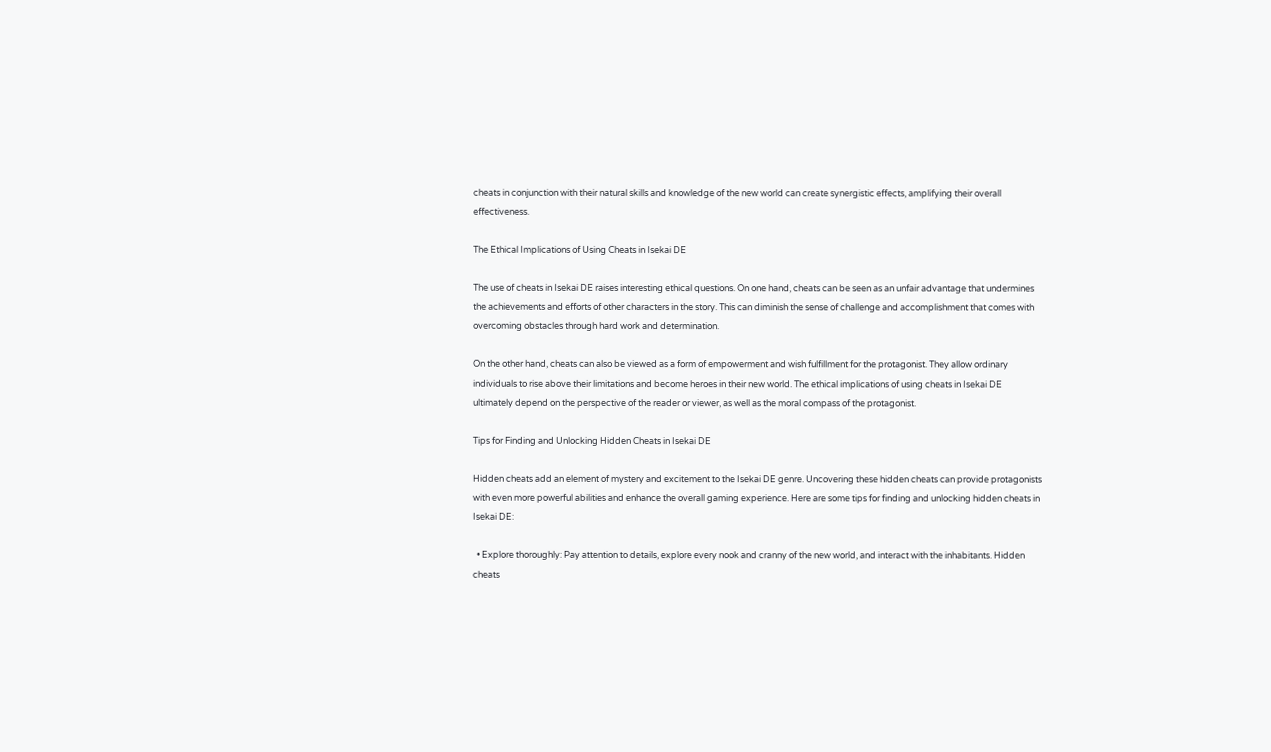cheats in conjunction with their natural skills and knowledge of the new world can create synergistic effects, amplifying their overall effectiveness.

The Ethical Implications of Using Cheats in Isekai DE

The use of cheats in Isekai DE raises interesting ethical questions. On one hand, cheats can be seen as an unfair advantage that undermines the achievements and efforts of other characters in the story. This can diminish the sense of challenge and accomplishment that comes with overcoming obstacles through hard work and determination.

On the other hand, cheats can also be viewed as a form of empowerment and wish fulfillment for the protagonist. They allow ordinary individuals to rise above their limitations and become heroes in their new world. The ethical implications of using cheats in Isekai DE ultimately depend on the perspective of the reader or viewer, as well as the moral compass of the protagonist.

Tips for Finding and Unlocking Hidden Cheats in Isekai DE

Hidden cheats add an element of mystery and excitement to the Isekai DE genre. Uncovering these hidden cheats can provide protagonists with even more powerful abilities and enhance the overall gaming experience. Here are some tips for finding and unlocking hidden cheats in Isekai DE:

  • Explore thoroughly: Pay attention to details, explore every nook and cranny of the new world, and interact with the inhabitants. Hidden cheats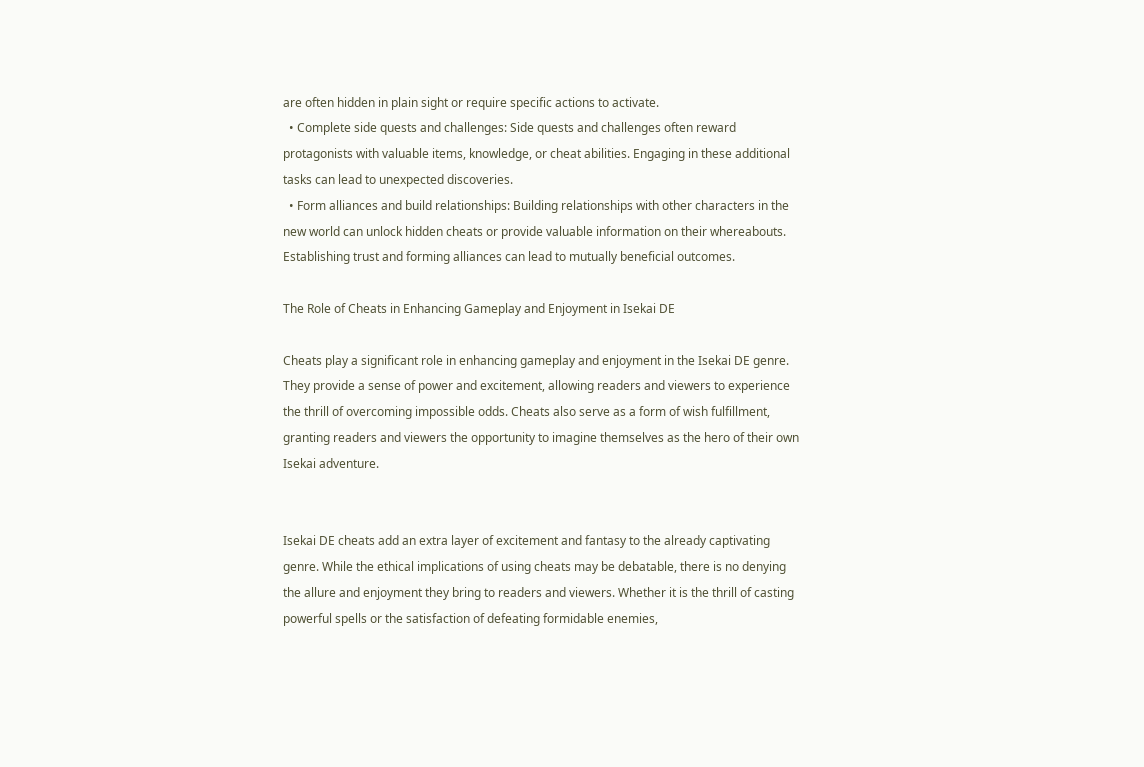are often hidden in plain sight or require specific actions to activate.
  • Complete side quests and challenges: Side quests and challenges often reward protagonists with valuable items, knowledge, or cheat abilities. Engaging in these additional tasks can lead to unexpected discoveries.
  • Form alliances and build relationships: Building relationships with other characters in the new world can unlock hidden cheats or provide valuable information on their whereabouts. Establishing trust and forming alliances can lead to mutually beneficial outcomes.

The Role of Cheats in Enhancing Gameplay and Enjoyment in Isekai DE

Cheats play a significant role in enhancing gameplay and enjoyment in the Isekai DE genre. They provide a sense of power and excitement, allowing readers and viewers to experience the thrill of overcoming impossible odds. Cheats also serve as a form of wish fulfillment, granting readers and viewers the opportunity to imagine themselves as the hero of their own Isekai adventure.


Isekai DE cheats add an extra layer of excitement and fantasy to the already captivating genre. While the ethical implications of using cheats may be debatable, there is no denying the allure and enjoyment they bring to readers and viewers. Whether it is the thrill of casting powerful spells or the satisfaction of defeating formidable enemies,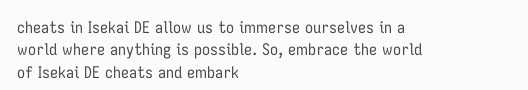cheats in Isekai DE allow us to immerse ourselves in a world where anything is possible. So, embrace the world of Isekai DE cheats and embark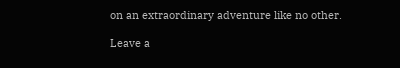on an extraordinary adventure like no other.

Leave a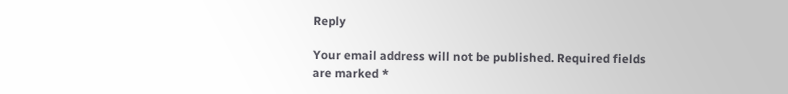Reply

Your email address will not be published. Required fields are marked *